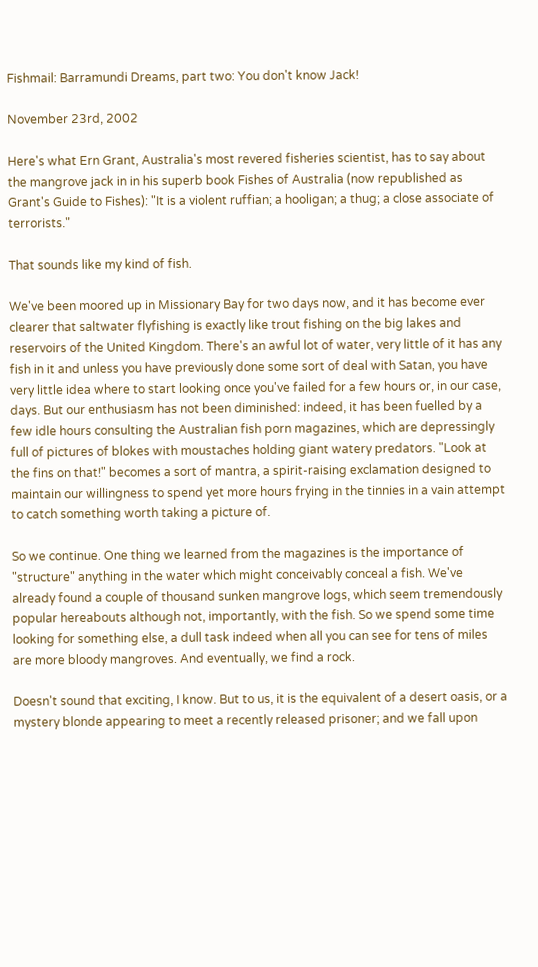Fishmail: Barramundi Dreams, part two: You don't know Jack!

November 23rd, 2002

Here's what Ern Grant, Australia's most revered fisheries scientist, has to say about the mangrove jack in in his superb book Fishes of Australia (now republished as Grant's Guide to Fishes): "It is a violent ruffian; a hooligan; a thug; a close associate of terrorists."

That sounds like my kind of fish.

We've been moored up in Missionary Bay for two days now, and it has become ever clearer that saltwater flyfishing is exactly like trout fishing on the big lakes and reservoirs of the United Kingdom. There's an awful lot of water, very little of it has any fish in it and unless you have previously done some sort of deal with Satan, you have very little idea where to start looking once you've failed for a few hours or, in our case, days. But our enthusiasm has not been diminished: indeed, it has been fuelled by a few idle hours consulting the Australian fish porn magazines, which are depressingly full of pictures of blokes with moustaches holding giant watery predators. "Look at the fins on that!" becomes a sort of mantra, a spirit-raising exclamation designed to maintain our willingness to spend yet more hours frying in the tinnies in a vain attempt to catch something worth taking a picture of.

So we continue. One thing we learned from the magazines is the importance of "structure" anything in the water which might conceivably conceal a fish. We've already found a couple of thousand sunken mangrove logs, which seem tremendously popular hereabouts although not, importantly, with the fish. So we spend some time looking for something else, a dull task indeed when all you can see for tens of miles are more bloody mangroves. And eventually, we find a rock.

Doesn't sound that exciting, I know. But to us, it is the equivalent of a desert oasis, or a mystery blonde appearing to meet a recently released prisoner; and we fall upon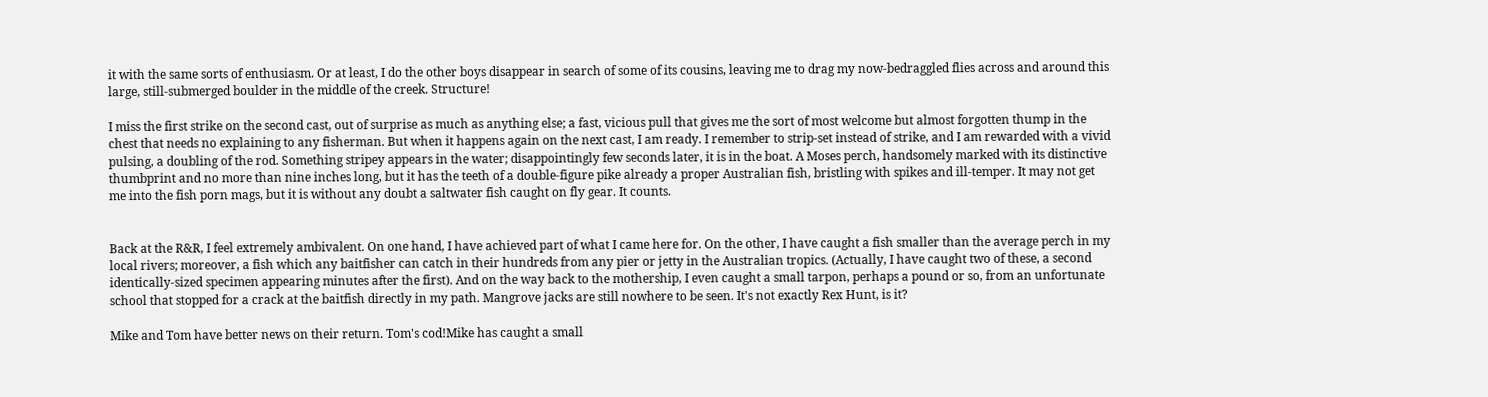it with the same sorts of enthusiasm. Or at least, I do the other boys disappear in search of some of its cousins, leaving me to drag my now-bedraggled flies across and around this large, still-submerged boulder in the middle of the creek. Structure!

I miss the first strike on the second cast, out of surprise as much as anything else; a fast, vicious pull that gives me the sort of most welcome but almost forgotten thump in the chest that needs no explaining to any fisherman. But when it happens again on the next cast, I am ready. I remember to strip-set instead of strike, and I am rewarded with a vivid pulsing, a doubling of the rod. Something stripey appears in the water; disappointingly few seconds later, it is in the boat. A Moses perch, handsomely marked with its distinctive thumbprint and no more than nine inches long, but it has the teeth of a double-figure pike already a proper Australian fish, bristling with spikes and ill-temper. It may not get me into the fish porn mags, but it is without any doubt a saltwater fish caught on fly gear. It counts.


Back at the R&R, I feel extremely ambivalent. On one hand, I have achieved part of what I came here for. On the other, I have caught a fish smaller than the average perch in my local rivers; moreover, a fish which any baitfisher can catch in their hundreds from any pier or jetty in the Australian tropics. (Actually, I have caught two of these, a second identically-sized specimen appearing minutes after the first). And on the way back to the mothership, I even caught a small tarpon, perhaps a pound or so, from an unfortunate school that stopped for a crack at the baitfish directly in my path. Mangrove jacks are still nowhere to be seen. It's not exactly Rex Hunt, is it?

Mike and Tom have better news on their return. Tom's cod!Mike has caught a small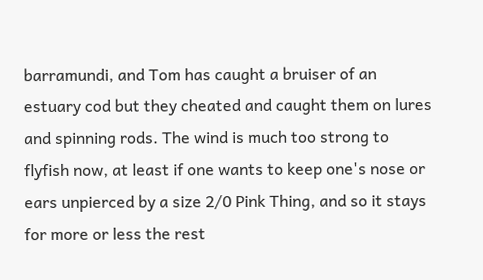barramundi, and Tom has caught a bruiser of an estuary cod but they cheated and caught them on lures and spinning rods. The wind is much too strong to flyfish now, at least if one wants to keep one's nose or ears unpierced by a size 2/0 Pink Thing, and so it stays for more or less the rest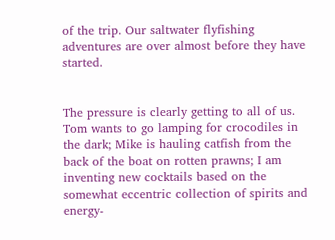of the trip. Our saltwater flyfishing adventures are over almost before they have started.


The pressure is clearly getting to all of us. Tom wants to go lamping for crocodiles in the dark; Mike is hauling catfish from the back of the boat on rotten prawns; I am inventing new cocktails based on the somewhat eccentric collection of spirits and energy-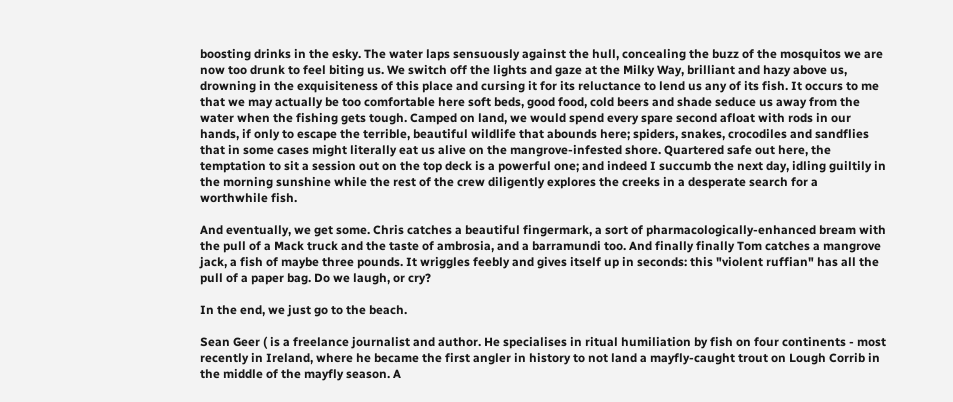boosting drinks in the esky. The water laps sensuously against the hull, concealing the buzz of the mosquitos we are now too drunk to feel biting us. We switch off the lights and gaze at the Milky Way, brilliant and hazy above us, drowning in the exquisiteness of this place and cursing it for its reluctance to lend us any of its fish. It occurs to me that we may actually be too comfortable here soft beds, good food, cold beers and shade seduce us away from the water when the fishing gets tough. Camped on land, we would spend every spare second afloat with rods in our hands, if only to escape the terrible, beautiful wildlife that abounds here; spiders, snakes, crocodiles and sandflies that in some cases might literally eat us alive on the mangrove-infested shore. Quartered safe out here, the temptation to sit a session out on the top deck is a powerful one; and indeed I succumb the next day, idling guiltily in the morning sunshine while the rest of the crew diligently explores the creeks in a desperate search for a worthwhile fish.

And eventually, we get some. Chris catches a beautiful fingermark, a sort of pharmacologically-enhanced bream with the pull of a Mack truck and the taste of ambrosia, and a barramundi too. And finally finally Tom catches a mangrove jack, a fish of maybe three pounds. It wriggles feebly and gives itself up in seconds: this "violent ruffian" has all the pull of a paper bag. Do we laugh, or cry?

In the end, we just go to the beach.

Sean Geer ( is a freelance journalist and author. He specialises in ritual humiliation by fish on four continents - most recently in Ireland, where he became the first angler in history to not land a mayfly-caught trout on Lough Corrib in the middle of the mayfly season. A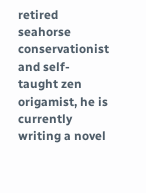retired seahorse conservationist and self-taught zen origamist, he is currently writing a novel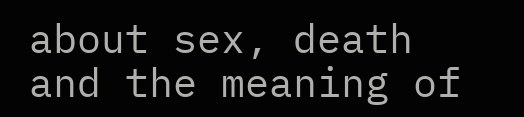about sex, death and the meaning of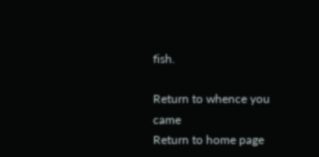fish.

Return to whence you came
Return to home page